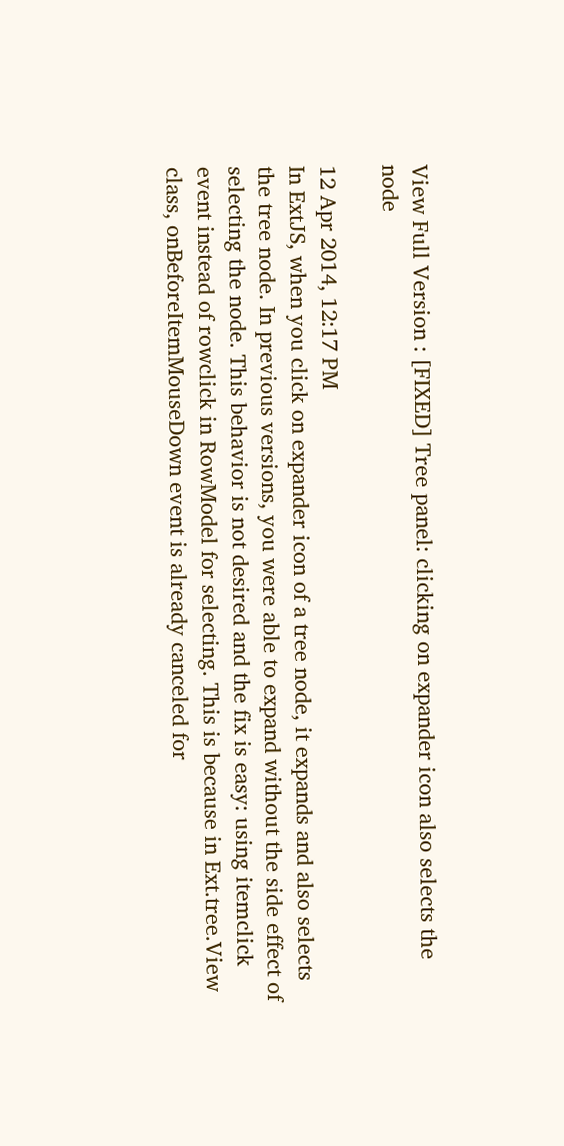View Full Version : [FIXED] Tree panel: clicking on expander icon also selects the node

12 Apr 2014, 12:17 PM
In ExtJS, when you click on expander icon of a tree node, it expands and also selects the tree node. In previous versions, you were able to expand without the side effect of selecting the node. This behavior is not desired and the fix is easy: using itemclick event instead of rowclick in RowModel for selecting. This is because in Ext.tree.View class, onBeforeItemMouseDown event is already canceled for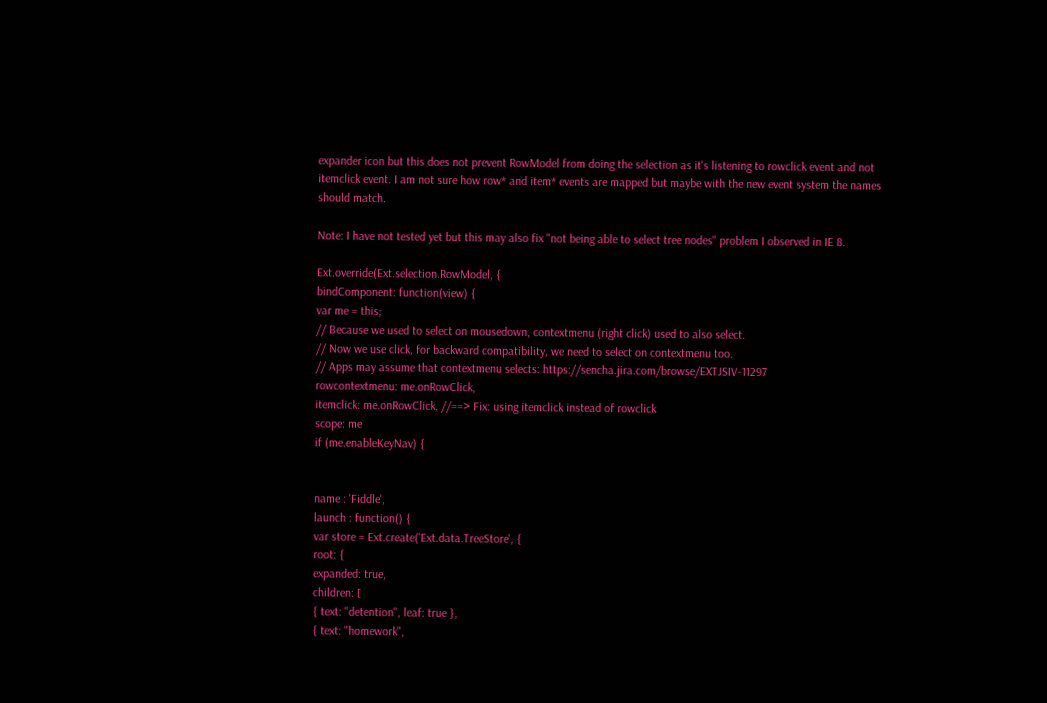expander icon but this does not prevent RowModel from doing the selection as it's listening to rowclick event and not itemclick event. I am not sure how row* and item* events are mapped but maybe with the new event system the names should match.

Note: I have not tested yet but this may also fix "not being able to select tree nodes" problem I observed in IE 8.

Ext.override(Ext.selection.RowModel, {
bindComponent: function(view) {
var me = this;
// Because we used to select on mousedown, contextmenu (right click) used to also select.
// Now we use click, for backward compatibility, we need to select on contextmenu too.
// Apps may assume that contextmenu selects: https://sencha.jira.com/browse/EXTJSIV-11297
rowcontextmenu: me.onRowClick,
itemclick: me.onRowClick, //==> Fix: using itemclick instead of rowclick
scope: me
if (me.enableKeyNav) {


name : 'Fiddle',
launch : function() {
var store = Ext.create('Ext.data.TreeStore', {
root: {
expanded: true,
children: [
{ text: "detention", leaf: true },
{ text: "homework",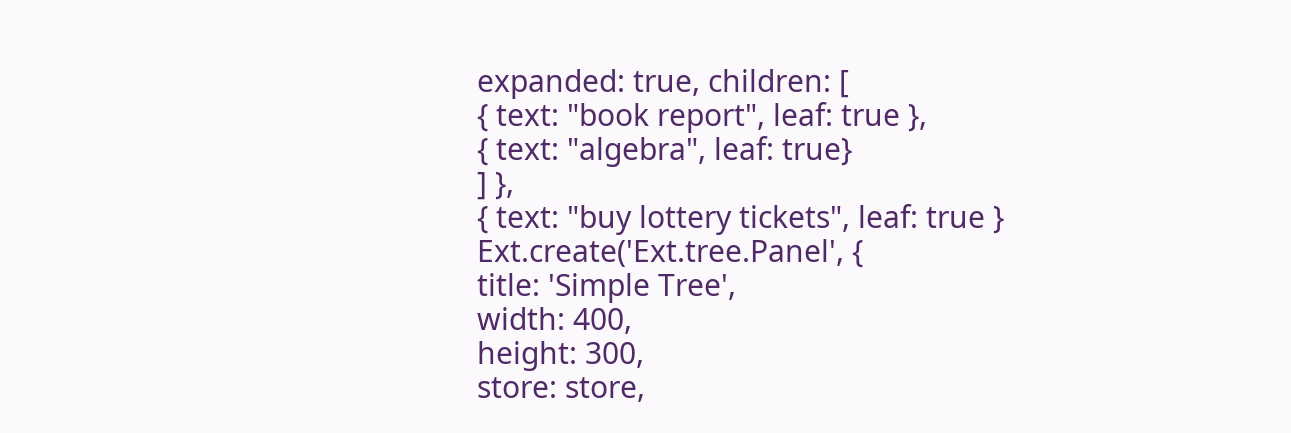expanded: true, children: [
{ text: "book report", leaf: true },
{ text: "algebra", leaf: true}
] },
{ text: "buy lottery tickets", leaf: true }
Ext.create('Ext.tree.Panel', {
title: 'Simple Tree',
width: 400,
height: 300,
store: store,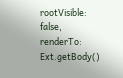rootVisible: false,
renderTo: Ext.getBody()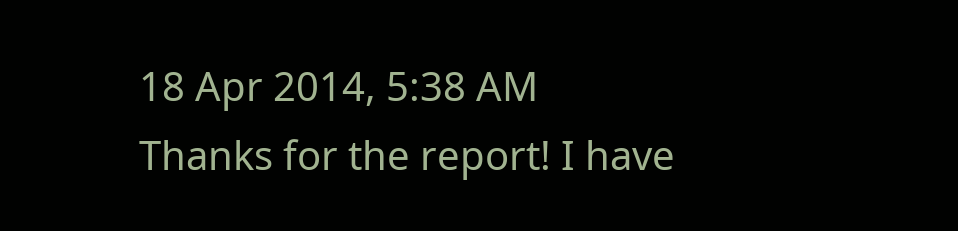18 Apr 2014, 5:38 AM
Thanks for the report! I have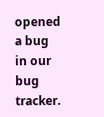opened a bug in our bug tracker.